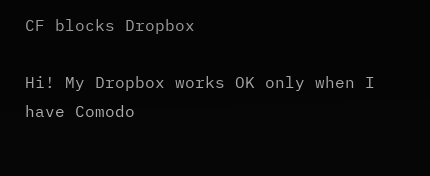CF blocks Dropbox

Hi! My Dropbox works OK only when I have Comodo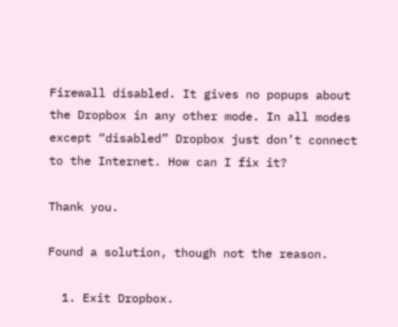Firewall disabled. It gives no popups about the Dropbox in any other mode. In all modes except “disabled” Dropbox just don’t connect to the Internet. How can I fix it?

Thank you.

Found a solution, though not the reason.

  1. Exit Dropbox.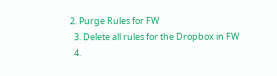2. Purge Rules for FW
  3. Delete all rules for the Dropbox in FW
  4.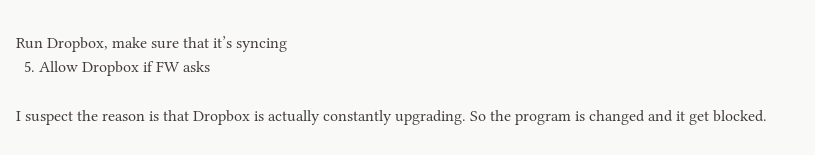Run Dropbox, make sure that it’s syncing
  5. Allow Dropbox if FW asks

I suspect the reason is that Dropbox is actually constantly upgrading. So the program is changed and it get blocked.